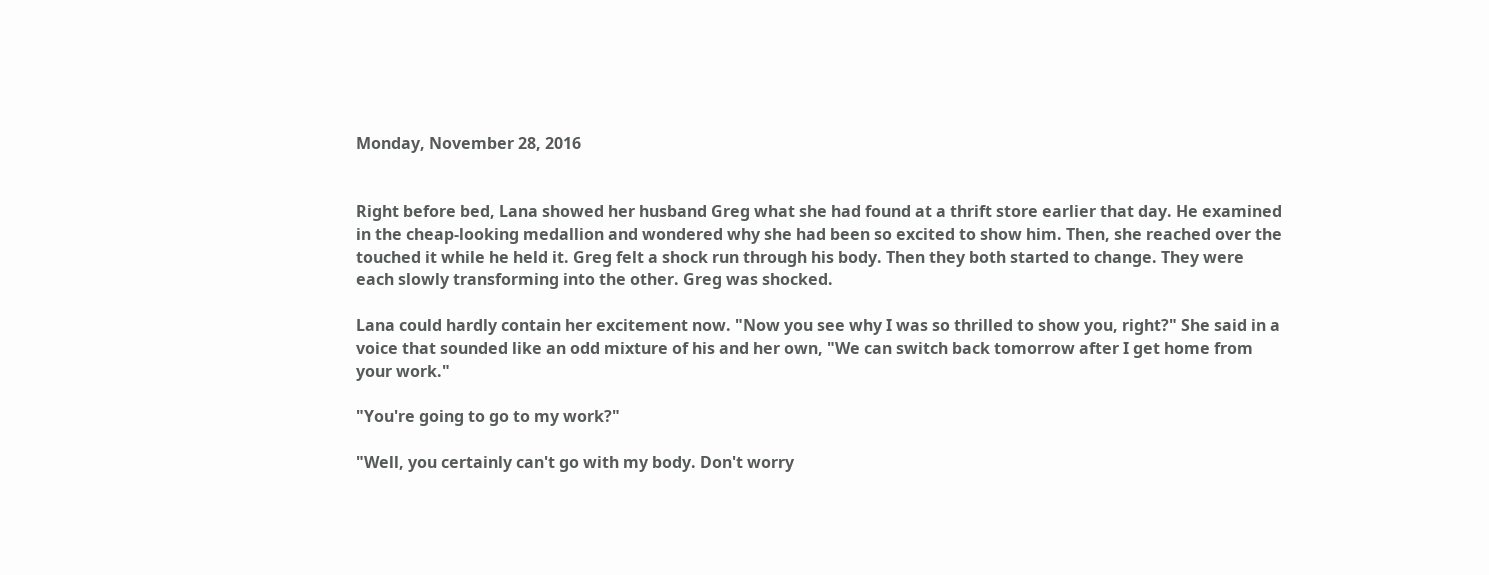Monday, November 28, 2016


Right before bed, Lana showed her husband Greg what she had found at a thrift store earlier that day. He examined in the cheap-looking medallion and wondered why she had been so excited to show him. Then, she reached over the touched it while he held it. Greg felt a shock run through his body. Then they both started to change. They were each slowly transforming into the other. Greg was shocked.

Lana could hardly contain her excitement now. "Now you see why I was so thrilled to show you, right?" She said in a voice that sounded like an odd mixture of his and her own, "We can switch back tomorrow after I get home from your work."

"You're going to go to my work?"

"Well, you certainly can't go with my body. Don't worry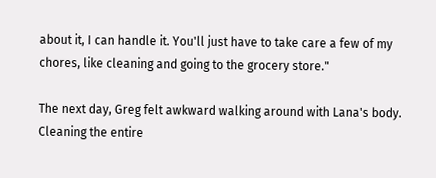about it, I can handle it. You'll just have to take care a few of my chores, like cleaning and going to the grocery store."

The next day, Greg felt awkward walking around with Lana's body. Cleaning the entire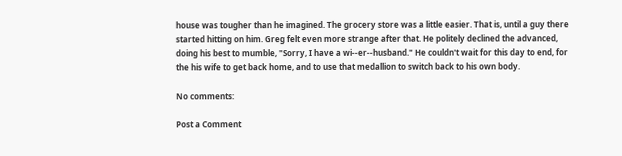house was tougher than he imagined. The grocery store was a little easier. That is, until a guy there started hitting on him. Greg felt even more strange after that. He politely declined the advanced, doing his best to mumble, "Sorry, I have a wi--er--husband." He couldn't wait for this day to end, for the his wife to get back home, and to use that medallion to switch back to his own body.

No comments:

Post a Comment